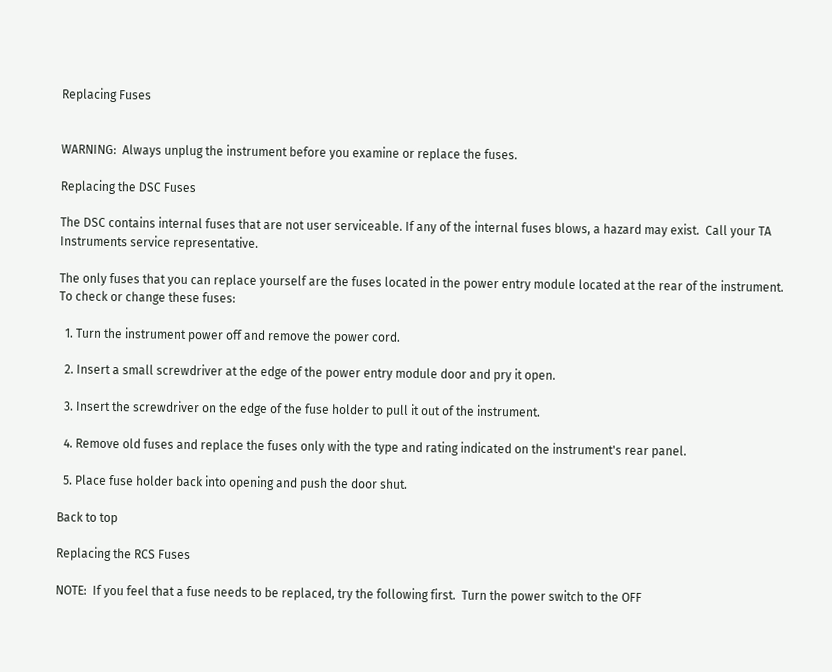Replacing Fuses


WARNING:  Always unplug the instrument before you examine or replace the fuses.

Replacing the DSC Fuses

The DSC contains internal fuses that are not user serviceable. If any of the internal fuses blows, a hazard may exist.  Call your TA Instruments service representative.

The only fuses that you can replace yourself are the fuses located in the power entry module located at the rear of the instrument. To check or change these fuses:

  1. Turn the instrument power off and remove the power cord.

  2. Insert a small screwdriver at the edge of the power entry module door and pry it open.

  3. Insert the screwdriver on the edge of the fuse holder to pull it out of the instrument.

  4. Remove old fuses and replace the fuses only with the type and rating indicated on the instrument's rear panel.

  5. Place fuse holder back into opening and push the door shut.

Back to top

Replacing the RCS Fuses

NOTE:  If you feel that a fuse needs to be replaced, try the following first.  Turn the power switch to the OFF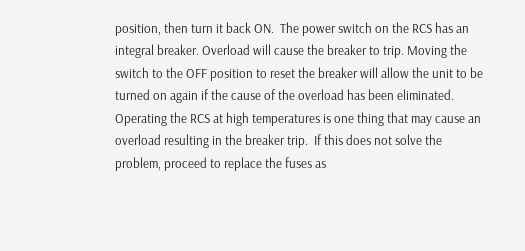position, then turn it back ON.  The power switch on the RCS has an integral breaker. Overload will cause the breaker to trip. Moving the switch to the OFF position to reset the breaker will allow the unit to be turned on again if the cause of the overload has been eliminated.  Operating the RCS at high temperatures is one thing that may cause an overload resulting in the breaker trip.  If this does not solve the problem, proceed to replace the fuses as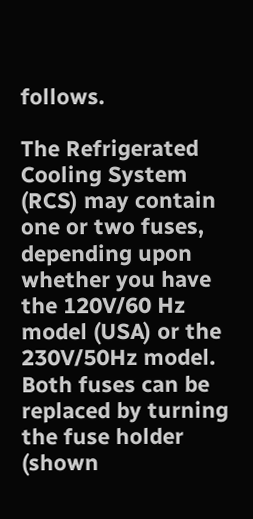follows.

The Refrigerated Cooling System (RCS) may contain one or two fuses, depending upon whether you have the 120V/60 Hz model (USA) or the 230V/50Hz model. Both fuses can be replaced by turning the fuse holder (shown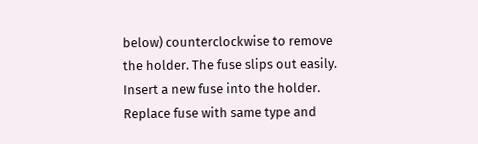below) counterclockwise to remove the holder. The fuse slips out easily.  Insert a new fuse into the holder. Replace fuse with same type and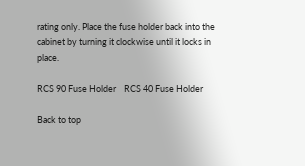rating only. Place the fuse holder back into the cabinet by turning it clockwise until it locks in place.

RCS 90 Fuse Holder    RCS 40 Fuse Holder

Back to top